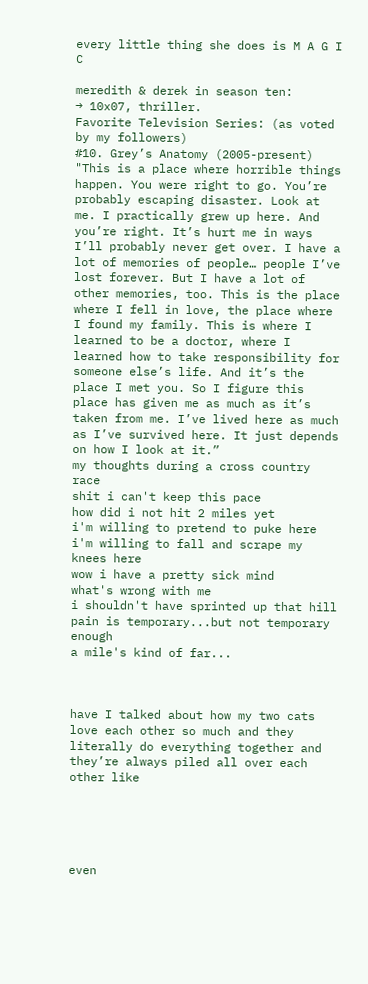every little thing she does is M A G I C

meredith & derek in season ten:
→ 10x07, thriller.
Favorite Television Series: (as voted by my followers)
#10. Grey’s Anatomy (2005-present)
"This is a place where horrible things happen. You were right to go. You’re probably escaping disaster. Look at me. I practically grew up here. And you’re right. It’s hurt me in ways I’ll probably never get over. I have a lot of memories of people… people I’ve lost forever. But I have a lot of other memories, too. This is the place where I fell in love, the place where I found my family. This is where I learned to be a doctor, where I learned how to take responsibility for someone else’s life. And it’s the place I met you. So I figure this place has given me as much as it’s taken from me. I’ve lived here as much as I’ve survived here. It just depends on how I look at it.”
my thoughts during a cross country race
shit i can't keep this pace
how did i not hit 2 miles yet
i'm willing to pretend to puke here
i'm willing to fall and scrape my knees here
wow i have a pretty sick mind
what's wrong with me
i shouldn't have sprinted up that hill
pain is temporary...but not temporary enough
a mile's kind of far...



have I talked about how my two cats love each other so much and they literally do everything together and they’re always piled all over each other like





even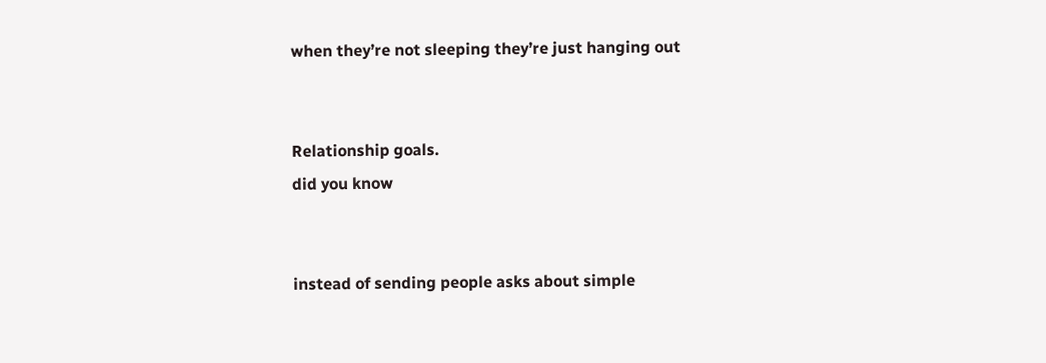when they’re not sleeping they’re just hanging out


Relationship goals.
did you know


instead of sending people asks about simple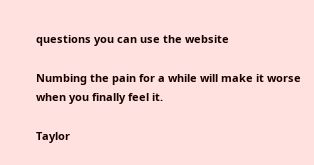questions you can use the website

Numbing the pain for a while will make it worse when you finally feel it.

Taylor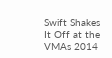Swift Shakes It Off at the VMAs 2014